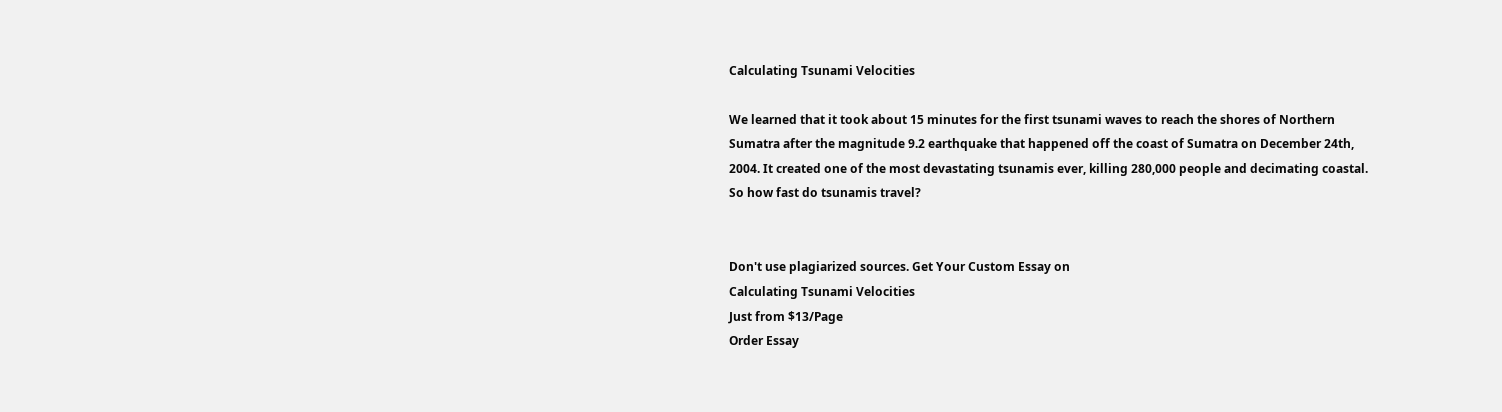Calculating Tsunami Velocities

We learned that it took about 15 minutes for the first tsunami waves to reach the shores of Northern Sumatra after the magnitude 9.2 earthquake that happened off the coast of Sumatra on December 24th, 2004. It created one of the most devastating tsunamis ever, killing 280,000 people and decimating coastal. So how fast do tsunamis travel?


Don't use plagiarized sources. Get Your Custom Essay on
Calculating Tsunami Velocities
Just from $13/Page
Order Essay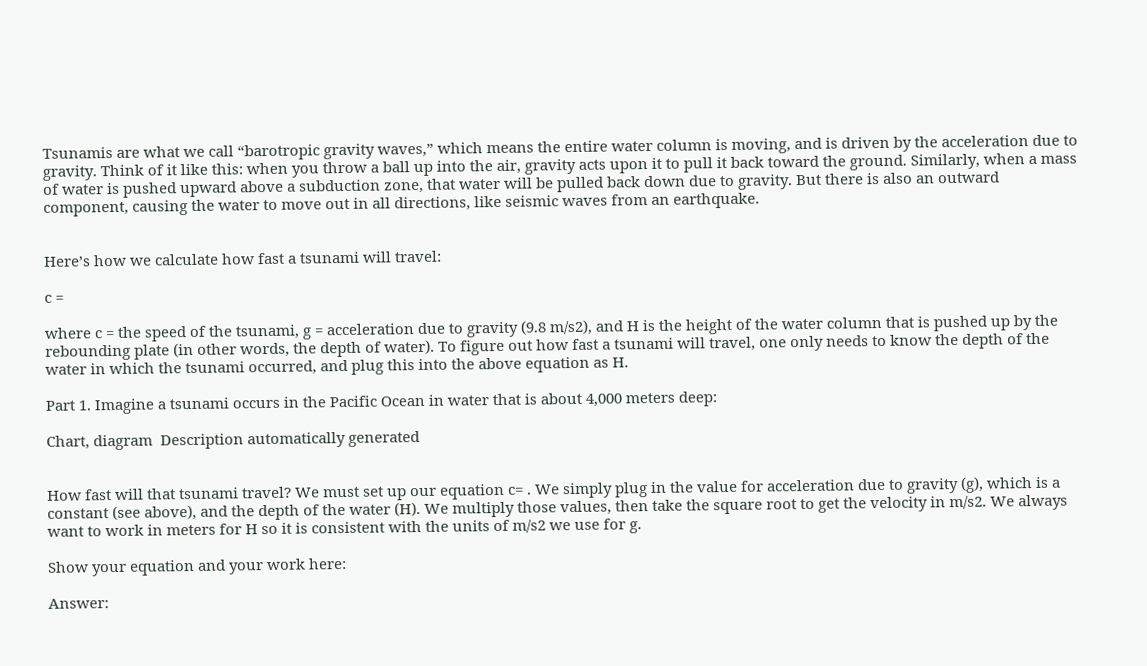Tsunamis are what we call “barotropic gravity waves,” which means the entire water column is moving, and is driven by the acceleration due to gravity. Think of it like this: when you throw a ball up into the air, gravity acts upon it to pull it back toward the ground. Similarly, when a mass of water is pushed upward above a subduction zone, that water will be pulled back down due to gravity. But there is also an outward component, causing the water to move out in all directions, like seismic waves from an earthquake.


Here’s how we calculate how fast a tsunami will travel:

c =

where c = the speed of the tsunami, g = acceleration due to gravity (9.8 m/s2), and H is the height of the water column that is pushed up by the rebounding plate (in other words, the depth of water). To figure out how fast a tsunami will travel, one only needs to know the depth of the water in which the tsunami occurred, and plug this into the above equation as H.

Part 1. Imagine a tsunami occurs in the Pacific Ocean in water that is about 4,000 meters deep:

Chart, diagram  Description automatically generated


How fast will that tsunami travel? We must set up our equation c= . We simply plug in the value for acceleration due to gravity (g), which is a constant (see above), and the depth of the water (H). We multiply those values, then take the square root to get the velocity in m/s2. We always want to work in meters for H so it is consistent with the units of m/s2 we use for g.

Show your equation and your work here:

Answer: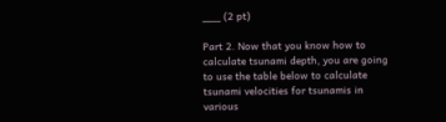___ (2 pt)

Part 2. Now that you know how to calculate tsunami depth, you are going to use the table below to calculate tsunami velocities for tsunamis in various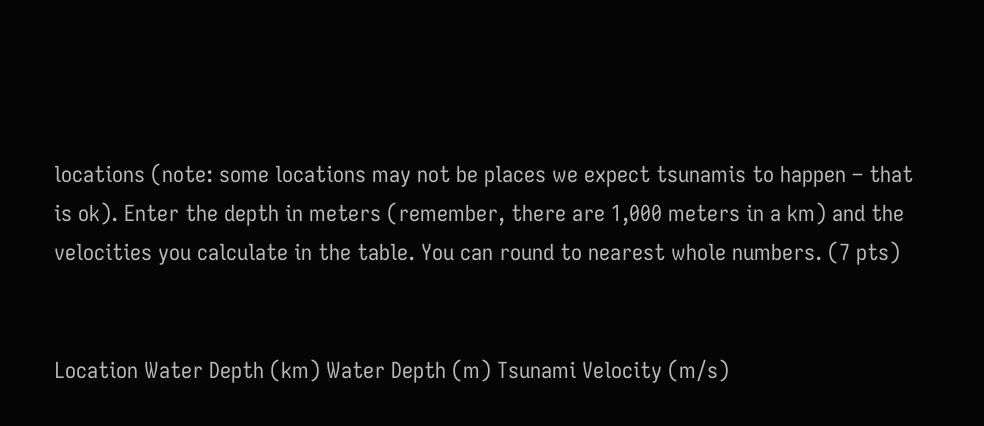locations (note: some locations may not be places we expect tsunamis to happen – that is ok). Enter the depth in meters (remember, there are 1,000 meters in a km) and the velocities you calculate in the table. You can round to nearest whole numbers. (7 pts)


Location Water Depth (km) Water Depth (m) Tsunami Velocity (m/s)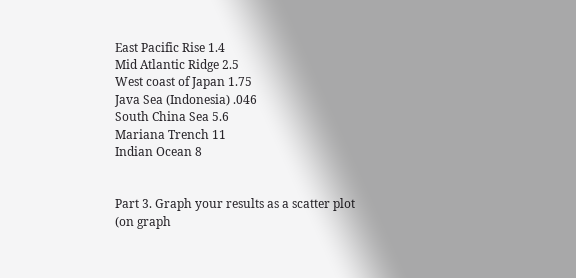East Pacific Rise 1.4
Mid Atlantic Ridge 2.5
West coast of Japan 1.75
Java Sea (Indonesia) .046
South China Sea 5.6
Mariana Trench 11
Indian Ocean 8


Part 3. Graph your results as a scatter plot (on graph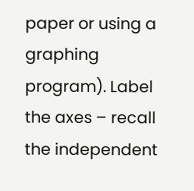paper or using a graphing program). Label the axes – recall the independent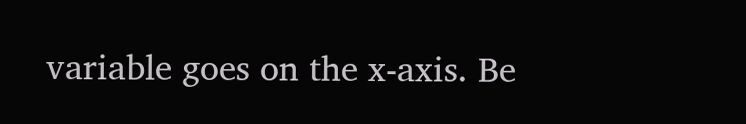variable goes on the x-axis. Be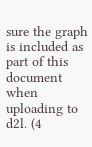sure the graph is included as part of this document when uploading to d2l. (4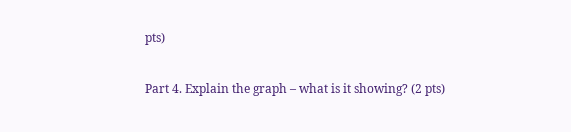pts)

Part 4. Explain the graph – what is it showing? (2 pts)